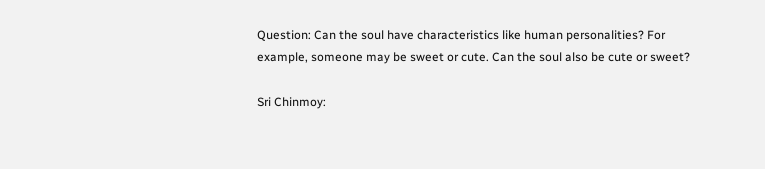Question: Can the soul have characteristics like human personalities? For example, someone may be sweet or cute. Can the soul also be cute or sweet?

Sri Chinmoy: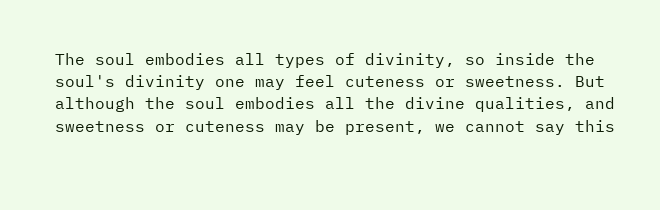The soul embodies all types of divinity, so inside the soul's divinity one may feel cuteness or sweetness. But although the soul embodies all the divine qualities, and sweetness or cuteness may be present, we cannot say this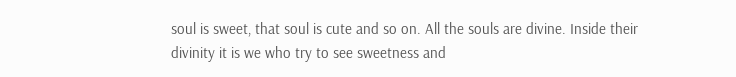soul is sweet, that soul is cute and so on. All the souls are divine. Inside their divinity it is we who try to see sweetness and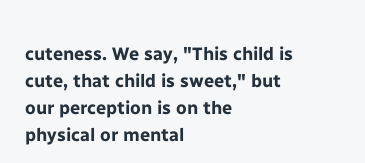cuteness. We say, "This child is cute, that child is sweet," but our perception is on the physical or mental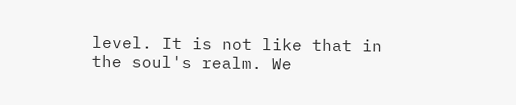level. It is not like that in the soul's realm. We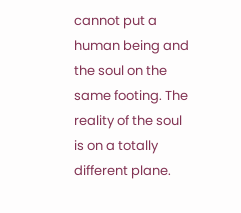cannot put a human being and the soul on the same footing. The reality of the soul is on a totally different plane.